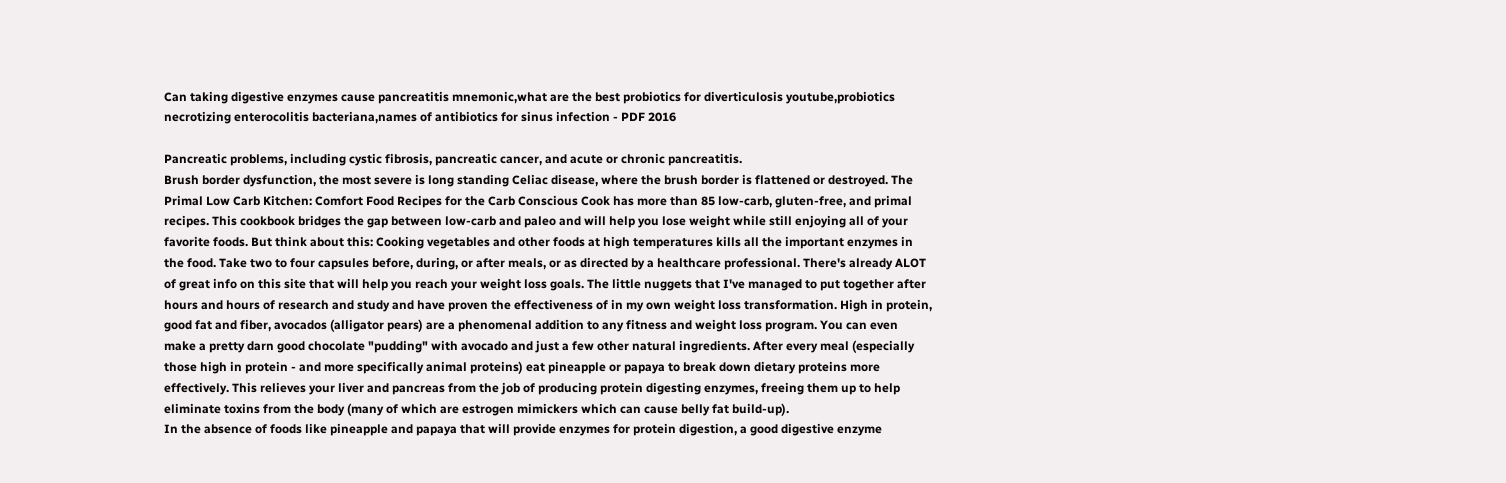Can taking digestive enzymes cause pancreatitis mnemonic,what are the best probiotics for diverticulosis youtube,probiotics necrotizing enterocolitis bacteriana,names of antibiotics for sinus infection - PDF 2016

Pancreatic problems, including cystic fibrosis, pancreatic cancer, and acute or chronic pancreatitis.
Brush border dysfunction, the most severe is long standing Celiac disease, where the brush border is flattened or destroyed. The Primal Low Carb Kitchen: Comfort Food Recipes for the Carb Conscious Cook has more than 85 low-carb, gluten-free, and primal recipes. This cookbook bridges the gap between low-carb and paleo and will help you lose weight while still enjoying all of your favorite foods. But think about this: Cooking vegetables and other foods at high temperatures kills all the important enzymes in the food. Take two to four capsules before, during, or after meals, or as directed by a healthcare professional. There's already ALOT of great info on this site that will help you reach your weight loss goals. The little nuggets that I've managed to put together after hours and hours of research and study and have proven the effectiveness of in my own weight loss transformation. High in protein, good fat and fiber, avocados (alligator pears) are a phenomenal addition to any fitness and weight loss program. You can even make a pretty darn good chocolate "pudding" with avocado and just a few other natural ingredients. After every meal (especially those high in protein - and more specifically animal proteins) eat pineapple or papaya to break down dietary proteins more effectively. This relieves your liver and pancreas from the job of producing protein digesting enzymes, freeing them up to help eliminate toxins from the body (many of which are estrogen mimickers which can cause belly fat build-up).
In the absence of foods like pineapple and papaya that will provide enzymes for protein digestion, a good digestive enzyme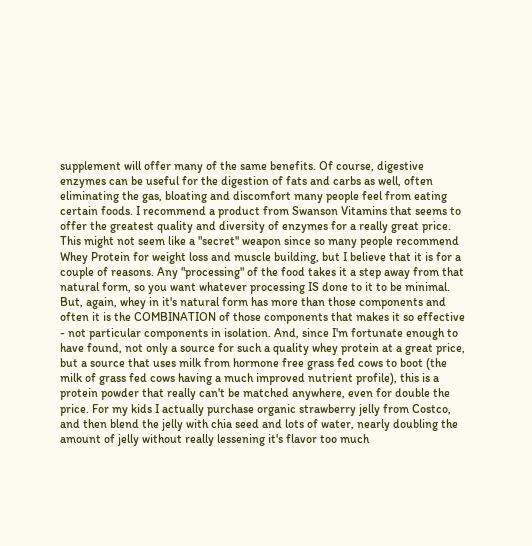supplement will offer many of the same benefits. Of course, digestive enzymes can be useful for the digestion of fats and carbs as well, often eliminating the gas, bloating and discomfort many people feel from eating certain foods. I recommend a product from Swanson Vitamins that seems to offer the greatest quality and diversity of enzymes for a really great price.
This might not seem like a "secret" weapon since so many people recommend Whey Protein for weight loss and muscle building, but I believe that it is for a couple of reasons. Any "processing" of the food takes it a step away from that natural form, so you want whatever processing IS done to it to be minimal. But, again, whey in it's natural form has more than those components and often it is the COMBINATION of those components that makes it so effective - not particular components in isolation. And, since I'm fortunate enough to have found, not only a source for such a quality whey protein at a great price, but a source that uses milk from hormone free grass fed cows to boot (the milk of grass fed cows having a much improved nutrient profile), this is a protein powder that really can't be matched anywhere, even for double the price. For my kids I actually purchase organic strawberry jelly from Costco, and then blend the jelly with chia seed and lots of water, nearly doubling the amount of jelly without really lessening it's flavor too much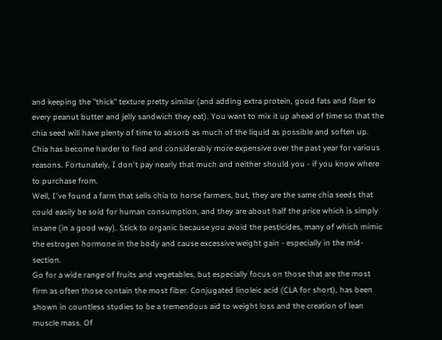and keeping the "thick" texture pretty similar (and adding extra protein, good fats and fiber to every peanut butter and jelly sandwich they eat). You want to mix it up ahead of time so that the chia seed will have plenty of time to absorb as much of the liquid as possible and soften up.
Chia has become harder to find and considerably more expensive over the past year for various reasons. Fortunately, I don't pay nearly that much and neither should you - if you know where to purchase from.
Well, I've found a farm that sells chia to horse farmers, but, they are the same chia seeds that could easily be sold for human consumption, and they are about half the price which is simply insane (in a good way). Stick to organic because you avoid the pesticides, many of which mimic the estrogen hormone in the body and cause excessive weight gain - especially in the mid-section.
Go for a wide range of fruits and vegetables, but especially focus on those that are the most firm as often those contain the most fiber. Conjugated linoleic acid (CLA for short), has been shown in countless studies to be a tremendous aid to weight loss and the creation of lean muscle mass. Of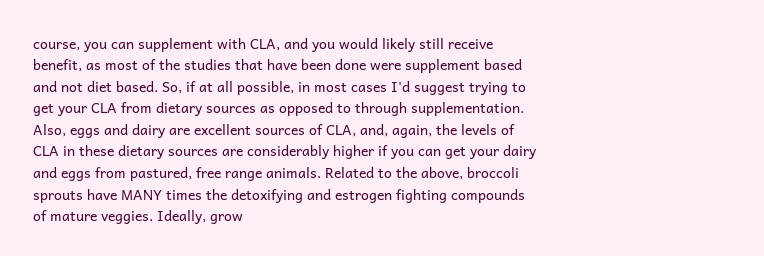course, you can supplement with CLA, and you would likely still receive benefit, as most of the studies that have been done were supplement based and not diet based. So, if at all possible, in most cases I'd suggest trying to get your CLA from dietary sources as opposed to through supplementation.
Also, eggs and dairy are excellent sources of CLA, and, again, the levels of CLA in these dietary sources are considerably higher if you can get your dairy and eggs from pastured, free range animals. Related to the above, broccoli sprouts have MANY times the detoxifying and estrogen fighting compounds of mature veggies. Ideally, grow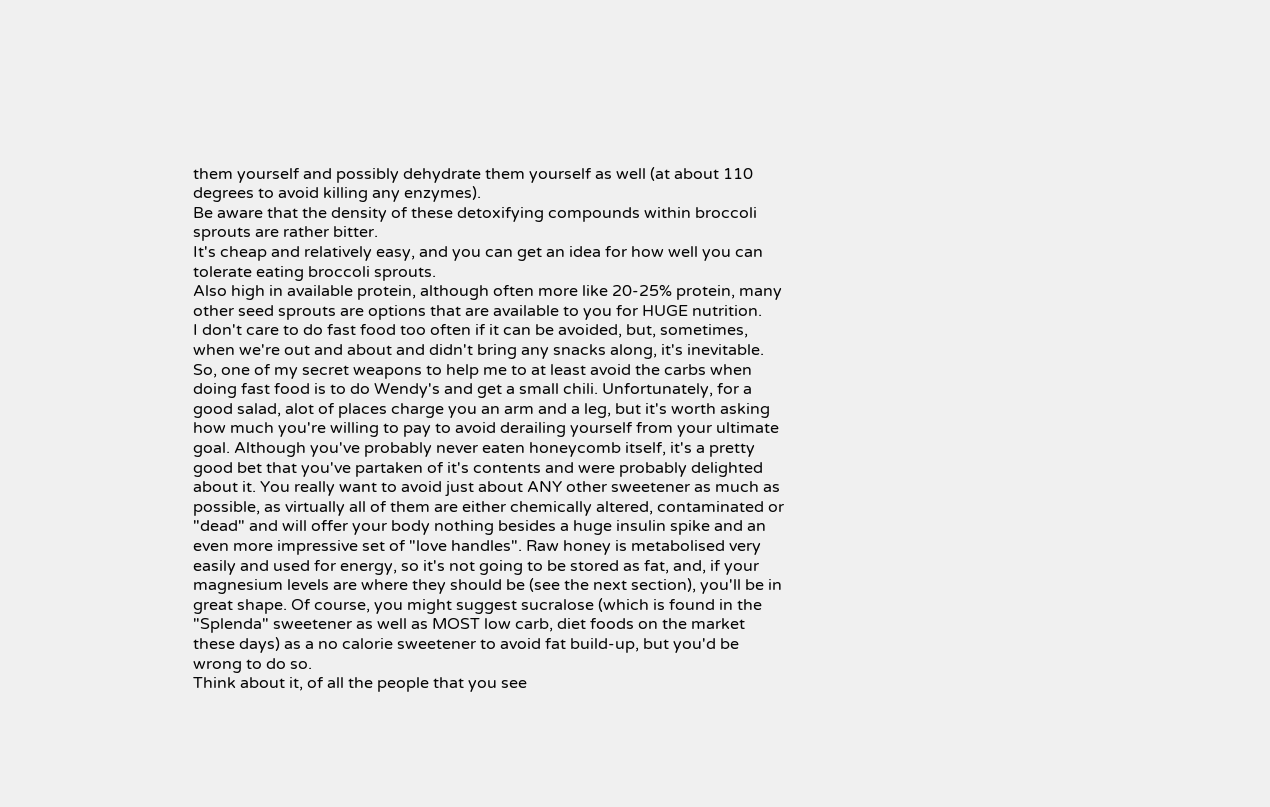them yourself and possibly dehydrate them yourself as well (at about 110 degrees to avoid killing any enzymes).
Be aware that the density of these detoxifying compounds within broccoli sprouts are rather bitter.
It's cheap and relatively easy, and you can get an idea for how well you can tolerate eating broccoli sprouts.
Also high in available protein, although often more like 20-25% protein, many other seed sprouts are options that are available to you for HUGE nutrition.
I don't care to do fast food too often if it can be avoided, but, sometimes, when we're out and about and didn't bring any snacks along, it's inevitable.
So, one of my secret weapons to help me to at least avoid the carbs when doing fast food is to do Wendy's and get a small chili. Unfortunately, for a good salad, alot of places charge you an arm and a leg, but it's worth asking how much you're willing to pay to avoid derailing yourself from your ultimate goal. Although you've probably never eaten honeycomb itself, it's a pretty good bet that you've partaken of it's contents and were probably delighted about it. You really want to avoid just about ANY other sweetener as much as possible, as virtually all of them are either chemically altered, contaminated or "dead" and will offer your body nothing besides a huge insulin spike and an even more impressive set of "love handles". Raw honey is metabolised very easily and used for energy, so it's not going to be stored as fat, and, if your magnesium levels are where they should be (see the next section), you'll be in great shape. Of course, you might suggest sucralose (which is found in the "Splenda" sweetener as well as MOST low carb, diet foods on the market these days) as a no calorie sweetener to avoid fat build-up, but you'd be wrong to do so.
Think about it, of all the people that you see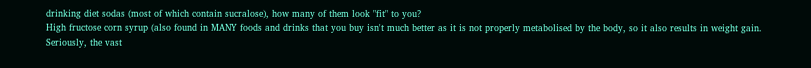drinking diet sodas (most of which contain sucralose), how many of them look "fit" to you?
High fructose corn syrup (also found in MANY foods and drinks that you buy isn't much better as it is not properly metabolised by the body, so it also results in weight gain.
Seriously, the vast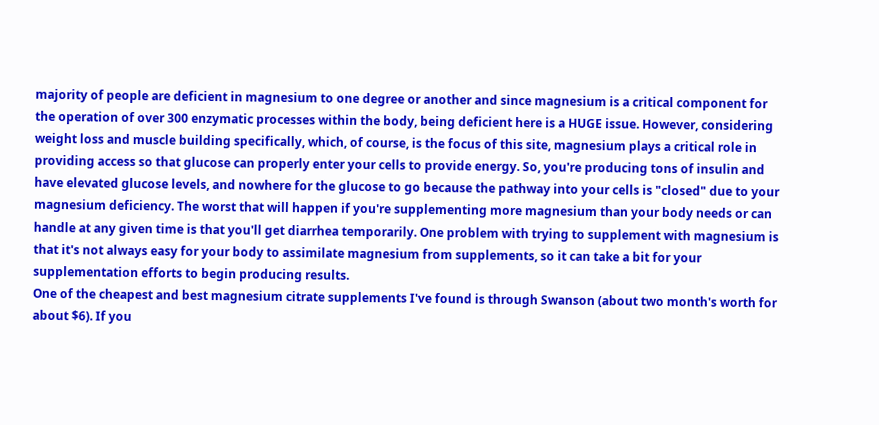majority of people are deficient in magnesium to one degree or another and since magnesium is a critical component for the operation of over 300 enzymatic processes within the body, being deficient here is a HUGE issue. However, considering weight loss and muscle building specifically, which, of course, is the focus of this site, magnesium plays a critical role in providing access so that glucose can properly enter your cells to provide energy. So, you're producing tons of insulin and have elevated glucose levels, and nowhere for the glucose to go because the pathway into your cells is "closed" due to your magnesium deficiency. The worst that will happen if you're supplementing more magnesium than your body needs or can handle at any given time is that you'll get diarrhea temporarily. One problem with trying to supplement with magnesium is that it's not always easy for your body to assimilate magnesium from supplements, so it can take a bit for your supplementation efforts to begin producing results.
One of the cheapest and best magnesium citrate supplements I've found is through Swanson (about two month's worth for about $6). If you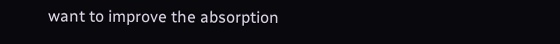want to improve the absorption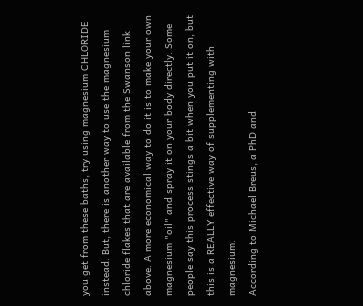you get from these baths, try using magnesium CHLORIDE instead. But, there is another way to use the magnesium chloride flakes that are available from the Swanson link above. A more economical way to do it is to make your own magnesium "oil" and spray it on your body directly. Some people say this process stings a bit when you put it on, but this is a REALLY effective way of supplementing with magnesium.
According to Michael Breus, a PhD and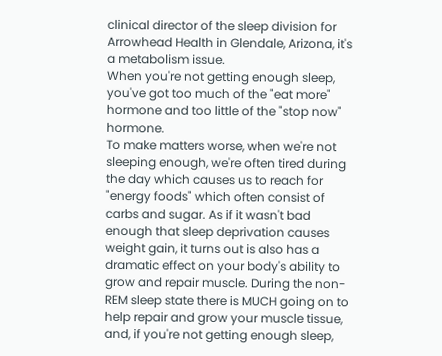clinical director of the sleep division for Arrowhead Health in Glendale, Arizona, it's a metabolism issue.
When you're not getting enough sleep, you've got too much of the "eat more" hormone and too little of the "stop now" hormone.
To make matters worse, when we're not sleeping enough, we're often tired during the day which causes us to reach for "energy foods" which often consist of carbs and sugar. As if it wasn't bad enough that sleep deprivation causes weight gain, it turns out is also has a dramatic effect on your body's ability to grow and repair muscle. During the non-REM sleep state there is MUCH going on to help repair and grow your muscle tissue, and, if you're not getting enough sleep,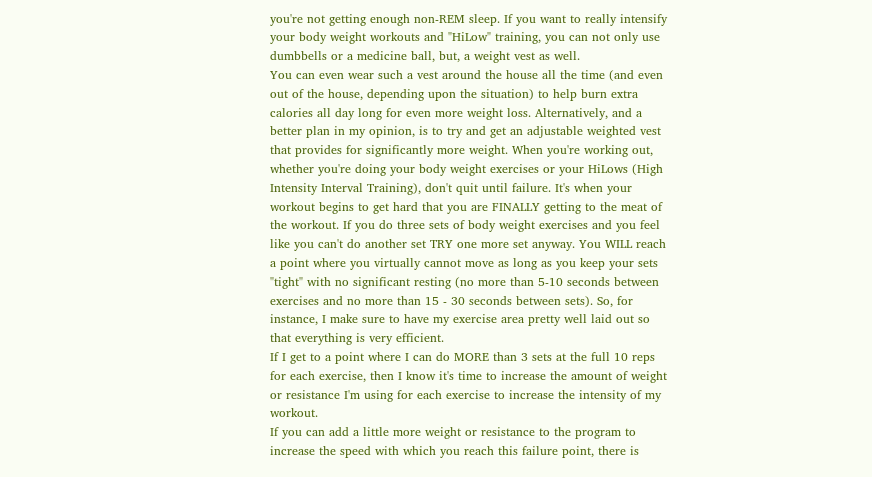you're not getting enough non-REM sleep. If you want to really intensify your body weight workouts and "HiLow" training, you can not only use dumbbells or a medicine ball, but, a weight vest as well.
You can even wear such a vest around the house all the time (and even out of the house, depending upon the situation) to help burn extra calories all day long for even more weight loss. Alternatively, and a better plan in my opinion, is to try and get an adjustable weighted vest that provides for significantly more weight. When you're working out, whether you're doing your body weight exercises or your HiLows (High Intensity Interval Training), don't quit until failure. It's when your workout begins to get hard that you are FINALLY getting to the meat of the workout. If you do three sets of body weight exercises and you feel like you can't do another set TRY one more set anyway. You WILL reach a point where you virtually cannot move as long as you keep your sets "tight" with no significant resting (no more than 5-10 seconds between exercises and no more than 15 - 30 seconds between sets). So, for instance, I make sure to have my exercise area pretty well laid out so that everything is very efficient.
If I get to a point where I can do MORE than 3 sets at the full 10 reps for each exercise, then I know it's time to increase the amount of weight or resistance I'm using for each exercise to increase the intensity of my workout.
If you can add a little more weight or resistance to the program to increase the speed with which you reach this failure point, there is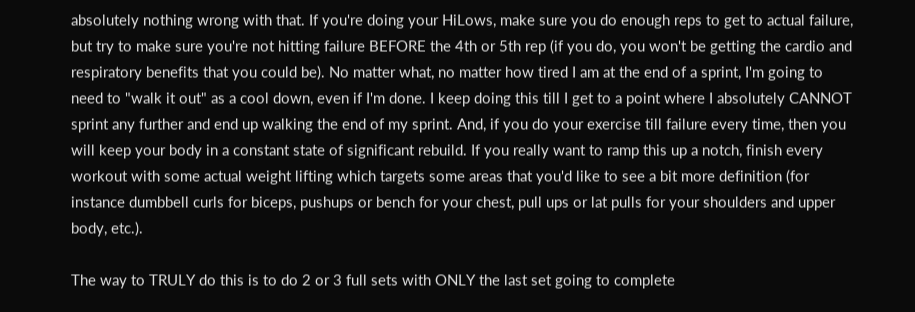absolutely nothing wrong with that. If you're doing your HiLows, make sure you do enough reps to get to actual failure, but try to make sure you're not hitting failure BEFORE the 4th or 5th rep (if you do, you won't be getting the cardio and respiratory benefits that you could be). No matter what, no matter how tired I am at the end of a sprint, I'm going to need to "walk it out" as a cool down, even if I'm done. I keep doing this till I get to a point where I absolutely CANNOT sprint any further and end up walking the end of my sprint. And, if you do your exercise till failure every time, then you will keep your body in a constant state of significant rebuild. If you really want to ramp this up a notch, finish every workout with some actual weight lifting which targets some areas that you'd like to see a bit more definition (for instance dumbbell curls for biceps, pushups or bench for your chest, pull ups or lat pulls for your shoulders and upper body, etc.).

The way to TRULY do this is to do 2 or 3 full sets with ONLY the last set going to complete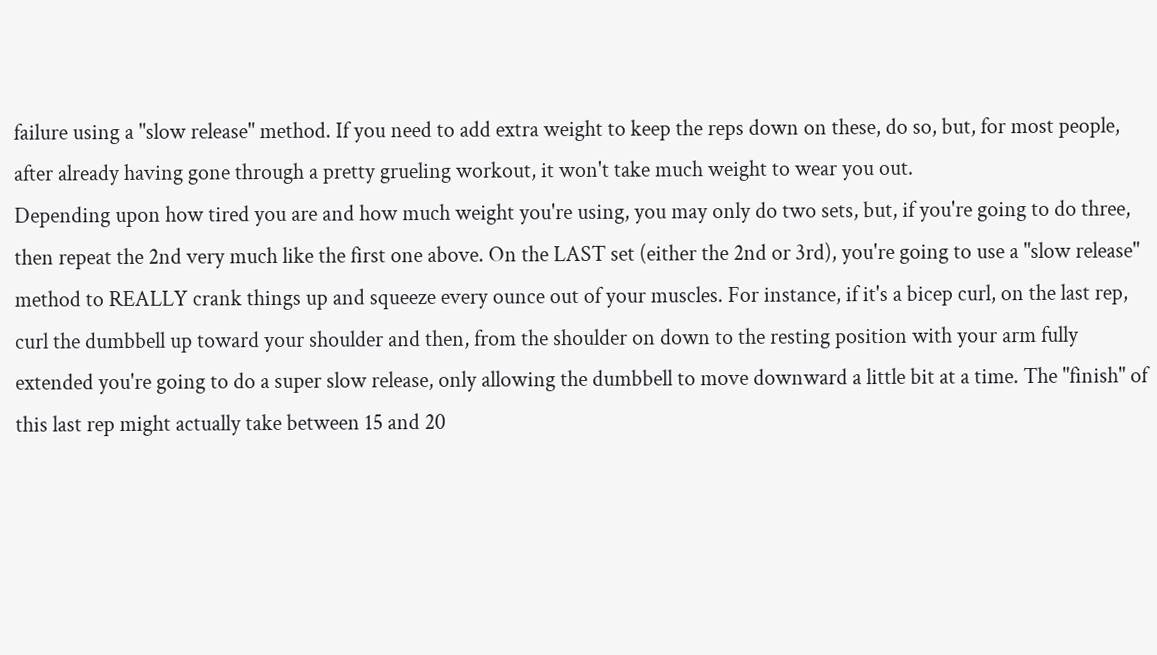failure using a "slow release" method. If you need to add extra weight to keep the reps down on these, do so, but, for most people, after already having gone through a pretty grueling workout, it won't take much weight to wear you out.
Depending upon how tired you are and how much weight you're using, you may only do two sets, but, if you're going to do three, then repeat the 2nd very much like the first one above. On the LAST set (either the 2nd or 3rd), you're going to use a "slow release" method to REALLY crank things up and squeeze every ounce out of your muscles. For instance, if it's a bicep curl, on the last rep, curl the dumbbell up toward your shoulder and then, from the shoulder on down to the resting position with your arm fully extended you're going to do a super slow release, only allowing the dumbbell to move downward a little bit at a time. The "finish" of this last rep might actually take between 15 and 20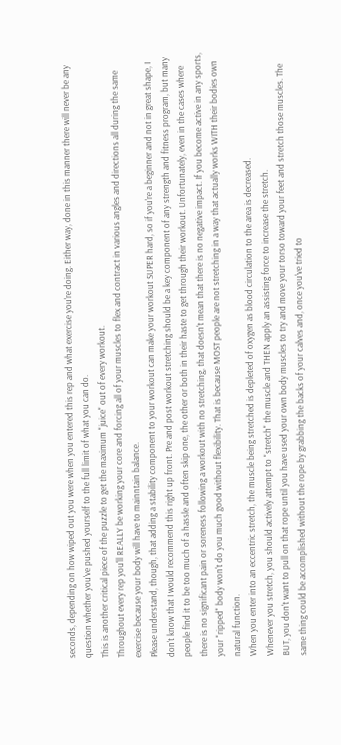seconds, depending on how wiped out you were when you entered this rep and what exercise you're doing. Either way, done in this manner there will never be any question whether you've pushed yourself to the full limit of what you can do.
This is another critical piece of the puzzle to get the maximum "juice" out of every workout.
Throughout every rep you'll REALLY be working your core and forcing all of your muscles to flex and contract in various angles and directions all during the same exercise because your body will have to mainntain balance.
Please understand, though, that adding a stability component to your workout can make your workout SUPER hard, so if you're a beginner and not in great shape, I don't know that I would recommend this right up front. Pre and post workout stretching should be a key component of any strength and fitness program, but many people find it to be too much of a hassle and often skip one, the other or both in their haste to get through their workout. Unfortunately, even in the cases where there is no significant pain or soreness following a workout with no stretching, that doesn't mean that there is no negative impact. If you become active in any sports, your "ripped" body won't do you much good without flexibility. That is because MOST people are not stretching in a way that actually works WITH their bodies own natural function.
When you enter into an eccentric stretch, the muscle being stretched is depleted of oxygen as blood circulation to the area is decreased.
Whenever you stretch, you should actively attempt to "stretch" the muscle and THEN apply an assisting force to increase the stretch.
BUT, you don't want to pull on that rope until you have used your own body muscles to try and move your torso toward your feet and stretch those muscles. The same thing could be accomplished without the rope by grabbing the backs of your calves and, once you've tried to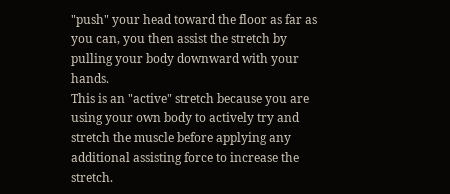"push" your head toward the floor as far as you can, you then assist the stretch by pulling your body downward with your hands.
This is an "active" stretch because you are using your own body to actively try and stretch the muscle before applying any additional assisting force to increase the stretch.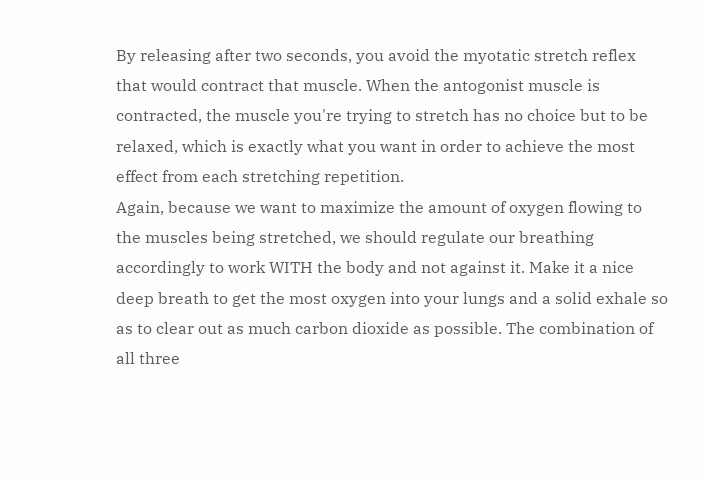By releasing after two seconds, you avoid the myotatic stretch reflex that would contract that muscle. When the antogonist muscle is contracted, the muscle you're trying to stretch has no choice but to be relaxed, which is exactly what you want in order to achieve the most effect from each stretching repetition.
Again, because we want to maximize the amount of oxygen flowing to the muscles being stretched, we should regulate our breathing accordingly to work WITH the body and not against it. Make it a nice deep breath to get the most oxygen into your lungs and a solid exhale so as to clear out as much carbon dioxide as possible. The combination of all three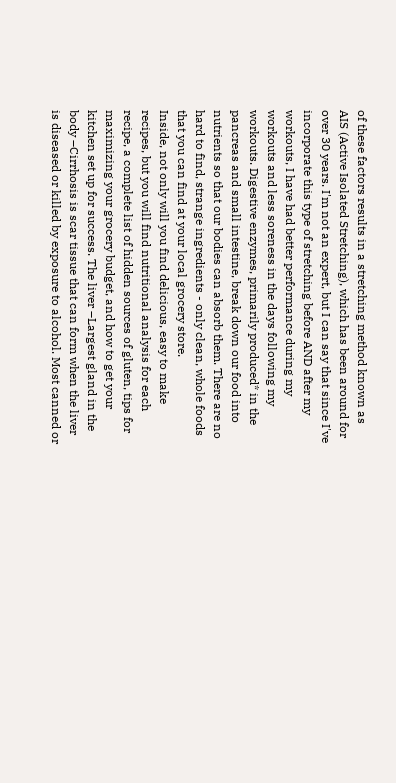of these factors results in a stretching method known as AIS (Active Isolated Stretching), which has been around for over 30 years. I'm not an expert, but I can say that since I've incorporate this type of stretching before AND after my workouts, I have had better performance during my workouts and less soreness in the days following my workouts. Digestive enzymes, primarily produced* in the pancreas and small intestine, break down our food into nutrients so that our bodies can absorb them. There are no hard to find, strange ingredients - only clean, whole foods that you can find at your local grocery store.
Inside, not only will you find delicious, easy to make recipes, but you will find nutritional analysis for each recipe, a complete list of hidden sources of gluten, tips for maximizing your grocery budget, and how to get your kitchen set up for success. The liver –Largest gland in the body –Cirrhosis is scar tissue that can form when the liver is diseased or killed by exposure to alcohol. Most canned or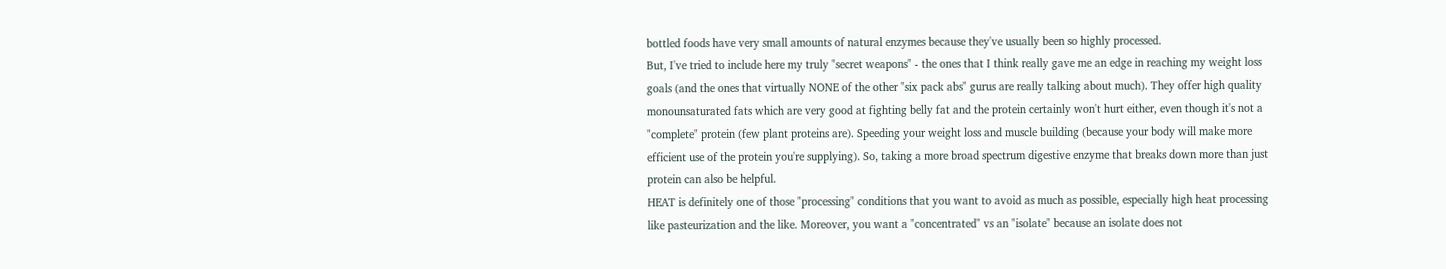bottled foods have very small amounts of natural enzymes because they've usually been so highly processed.
But, I've tried to include here my truly "secret weapons" - the ones that I think really gave me an edge in reaching my weight loss goals (and the ones that virtually NONE of the other "six pack abs" gurus are really talking about much). They offer high quality monounsaturated fats which are very good at fighting belly fat and the protein certainly won't hurt either, even though it's not a "complete" protein (few plant proteins are). Speeding your weight loss and muscle building (because your body will make more efficient use of the protein you're supplying). So, taking a more broad spectrum digestive enzyme that breaks down more than just protein can also be helpful.
HEAT is definitely one of those "processing" conditions that you want to avoid as much as possible, especially high heat processing like pasteurization and the like. Moreover, you want a "concentrated" vs an "isolate" because an isolate does not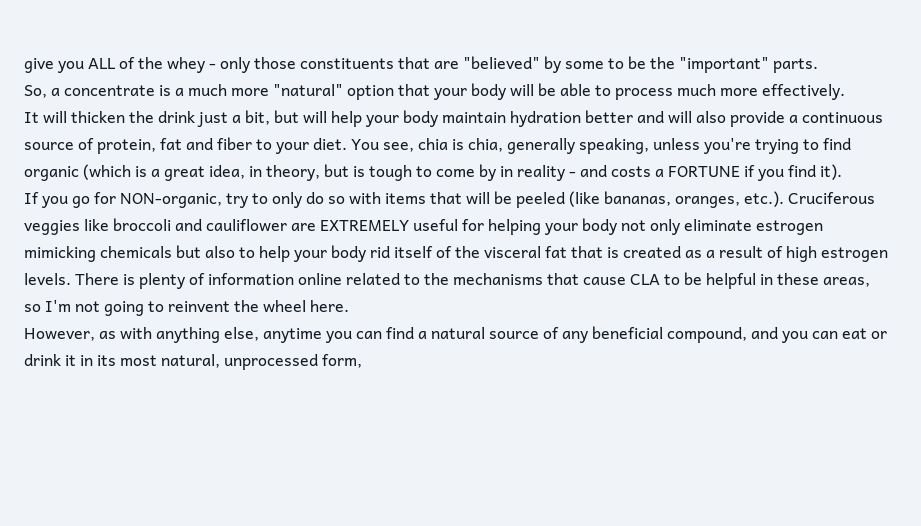give you ALL of the whey - only those constituents that are "believed" by some to be the "important" parts.
So, a concentrate is a much more "natural" option that your body will be able to process much more effectively.
It will thicken the drink just a bit, but will help your body maintain hydration better and will also provide a continuous source of protein, fat and fiber to your diet. You see, chia is chia, generally speaking, unless you're trying to find organic (which is a great idea, in theory, but is tough to come by in reality - and costs a FORTUNE if you find it).
If you go for NON-organic, try to only do so with items that will be peeled (like bananas, oranges, etc.). Cruciferous veggies like broccoli and cauliflower are EXTREMELY useful for helping your body not only eliminate estrogen mimicking chemicals but also to help your body rid itself of the visceral fat that is created as a result of high estrogen levels. There is plenty of information online related to the mechanisms that cause CLA to be helpful in these areas, so I'm not going to reinvent the wheel here.
However, as with anything else, anytime you can find a natural source of any beneficial compound, and you can eat or drink it in its most natural, unprocessed form,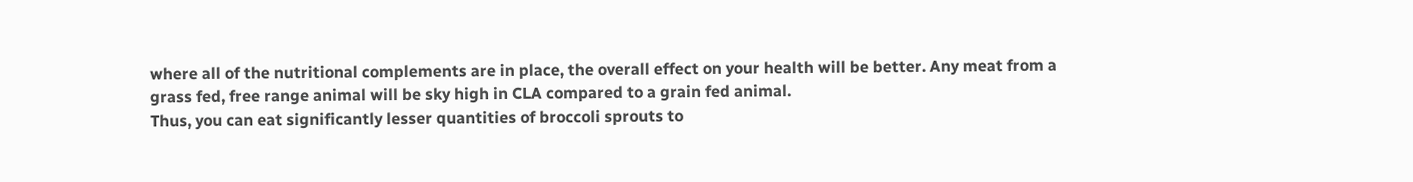where all of the nutritional complements are in place, the overall effect on your health will be better. Any meat from a grass fed, free range animal will be sky high in CLA compared to a grain fed animal.
Thus, you can eat significantly lesser quantities of broccoli sprouts to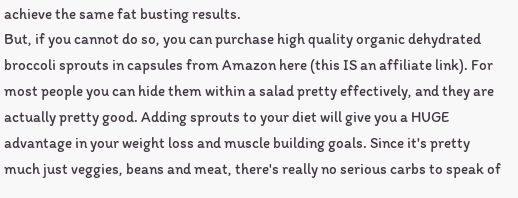achieve the same fat busting results.
But, if you cannot do so, you can purchase high quality organic dehydrated broccoli sprouts in capsules from Amazon here (this IS an affiliate link). For most people you can hide them within a salad pretty effectively, and they are actually pretty good. Adding sprouts to your diet will give you a HUGE advantage in your weight loss and muscle building goals. Since it's pretty much just veggies, beans and meat, there's really no serious carbs to speak of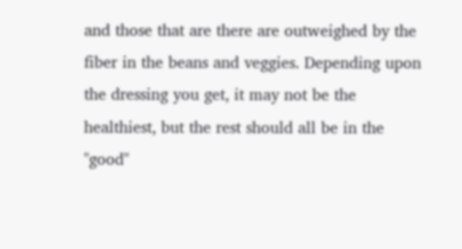and those that are there are outweighed by the fiber in the beans and veggies. Depending upon the dressing you get, it may not be the healthiest, but the rest should all be in the "good"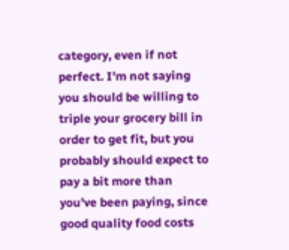category, even if not perfect. I'm not saying you should be willing to triple your grocery bill in order to get fit, but you probably should expect to pay a bit more than you've been paying, since good quality food costs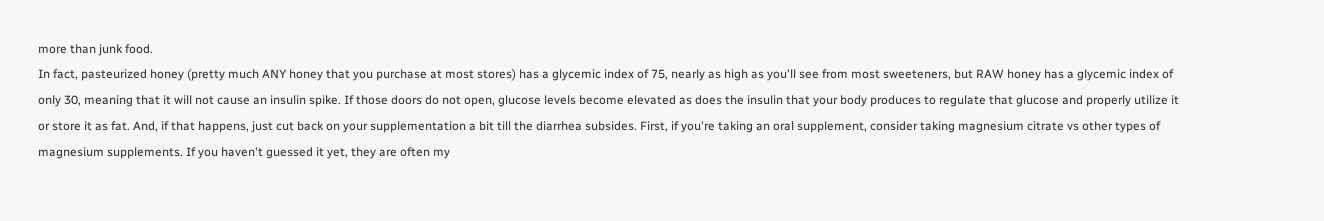more than junk food.
In fact, pasteurized honey (pretty much ANY honey that you purchase at most stores) has a glycemic index of 75, nearly as high as you'll see from most sweeteners, but RAW honey has a glycemic index of only 30, meaning that it will not cause an insulin spike. If those doors do not open, glucose levels become elevated as does the insulin that your body produces to regulate that glucose and properly utilize it or store it as fat. And, if that happens, just cut back on your supplementation a bit till the diarrhea subsides. First, if you're taking an oral supplement, consider taking magnesium citrate vs other types of magnesium supplements. If you haven't guessed it yet, they are often my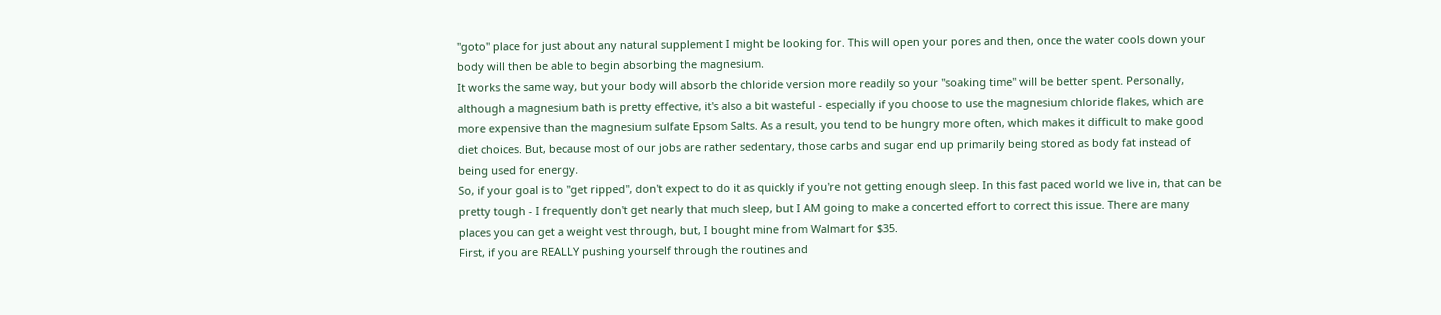"goto" place for just about any natural supplement I might be looking for. This will open your pores and then, once the water cools down your body will then be able to begin absorbing the magnesium.
It works the same way, but your body will absorb the chloride version more readily so your "soaking time" will be better spent. Personally, although a magnesium bath is pretty effective, it's also a bit wasteful - especially if you choose to use the magnesium chloride flakes, which are more expensive than the magnesium sulfate Epsom Salts. As a result, you tend to be hungry more often, which makes it difficult to make good diet choices. But, because most of our jobs are rather sedentary, those carbs and sugar end up primarily being stored as body fat instead of being used for energy.
So, if your goal is to "get ripped", don't expect to do it as quickly if you're not getting enough sleep. In this fast paced world we live in, that can be pretty tough - I frequently don't get nearly that much sleep, but I AM going to make a concerted effort to correct this issue. There are many places you can get a weight vest through, but, I bought mine from Walmart for $35.
First, if you are REALLY pushing yourself through the routines and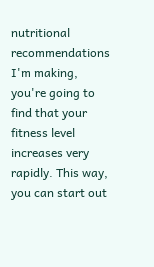nutritional recommendations I'm making, you're going to find that your fitness level increases very rapidly. This way, you can start out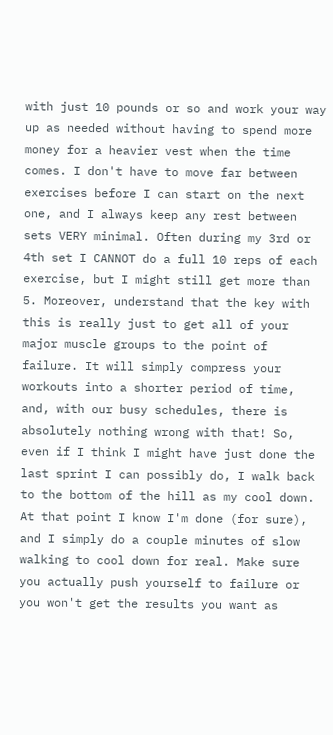with just 10 pounds or so and work your way up as needed without having to spend more money for a heavier vest when the time comes. I don't have to move far between exercises before I can start on the next one, and I always keep any rest between sets VERY minimal. Often during my 3rd or 4th set I CANNOT do a full 10 reps of each exercise, but I might still get more than 5. Moreover, understand that the key with this is really just to get all of your major muscle groups to the point of failure. It will simply compress your workouts into a shorter period of time, and, with our busy schedules, there is absolutely nothing wrong with that! So, even if I think I might have just done the last sprint I can possibly do, I walk back to the bottom of the hill as my cool down. At that point I know I'm done (for sure), and I simply do a couple minutes of slow walking to cool down for real. Make sure you actually push yourself to failure or you won't get the results you want as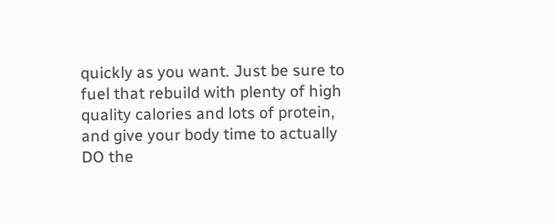quickly as you want. Just be sure to fuel that rebuild with plenty of high quality calories and lots of protein, and give your body time to actually DO the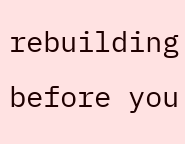rebuilding before you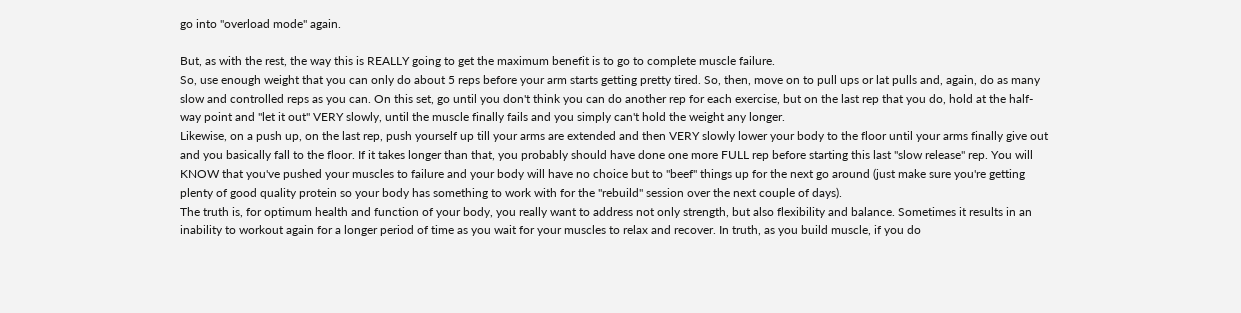go into "overload mode" again.

But, as with the rest, the way this is REALLY going to get the maximum benefit is to go to complete muscle failure.
So, use enough weight that you can only do about 5 reps before your arm starts getting pretty tired. So, then, move on to pull ups or lat pulls and, again, do as many slow and controlled reps as you can. On this set, go until you don't think you can do another rep for each exercise, but on the last rep that you do, hold at the half-way point and "let it out" VERY slowly, until the muscle finally fails and you simply can't hold the weight any longer.
Likewise, on a push up, on the last rep, push yourself up till your arms are extended and then VERY slowly lower your body to the floor until your arms finally give out and you basically fall to the floor. If it takes longer than that, you probably should have done one more FULL rep before starting this last "slow release" rep. You will KNOW that you've pushed your muscles to failure and your body will have no choice but to "beef" things up for the next go around (just make sure you're getting plenty of good quality protein so your body has something to work with for the "rebuild" session over the next couple of days).
The truth is, for optimum health and function of your body, you really want to address not only strength, but also flexibility and balance. Sometimes it results in an inability to workout again for a longer period of time as you wait for your muscles to relax and recover. In truth, as you build muscle, if you do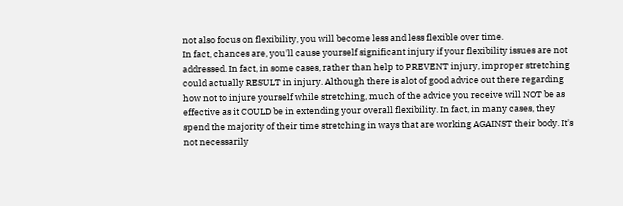not also focus on flexibility, you will become less and less flexible over time.
In fact, chances are, you'll cause yourself significant injury if your flexibility issues are not addressed. In fact, in some cases, rather than help to PREVENT injury, improper stretching could actually RESULT in injury. Although there is alot of good advice out there regarding how not to injure yourself while stretching, much of the advice you receive will NOT be as effective as it COULD be in extending your overall flexibility. In fact, in many cases, they spend the majority of their time stretching in ways that are working AGAINST their body. It's not necessarily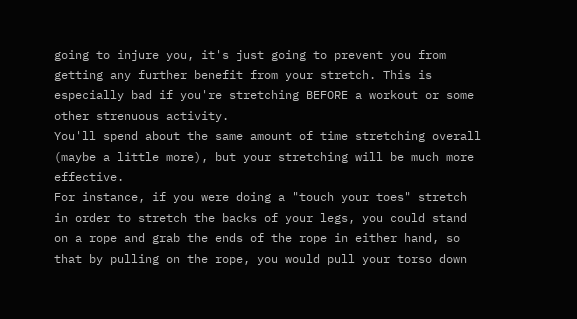going to injure you, it's just going to prevent you from getting any further benefit from your stretch. This is especially bad if you're stretching BEFORE a workout or some other strenuous activity.
You'll spend about the same amount of time stretching overall (maybe a little more), but your stretching will be much more effective.
For instance, if you were doing a "touch your toes" stretch in order to stretch the backs of your legs, you could stand on a rope and grab the ends of the rope in either hand, so that by pulling on the rope, you would pull your torso down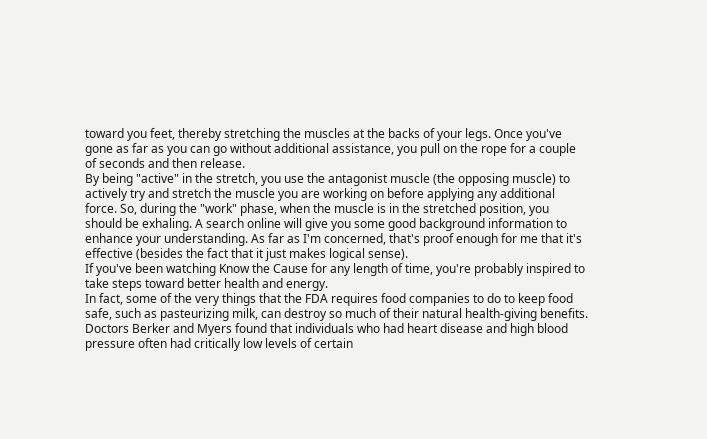toward you feet, thereby stretching the muscles at the backs of your legs. Once you've gone as far as you can go without additional assistance, you pull on the rope for a couple of seconds and then release.
By being "active" in the stretch, you use the antagonist muscle (the opposing muscle) to actively try and stretch the muscle you are working on before applying any additional force. So, during the "work" phase, when the muscle is in the stretched position, you should be exhaling. A search online will give you some good background information to enhance your understanding. As far as I'm concerned, that's proof enough for me that it's effective (besides the fact that it just makes logical sense).
If you've been watching Know the Cause for any length of time, you're probably inspired to take steps toward better health and energy.
In fact, some of the very things that the FDA requires food companies to do to keep food safe, such as pasteurizing milk, can destroy so much of their natural health-giving benefits. Doctors Berker and Myers found that individuals who had heart disease and high blood pressure often had critically low levels of certain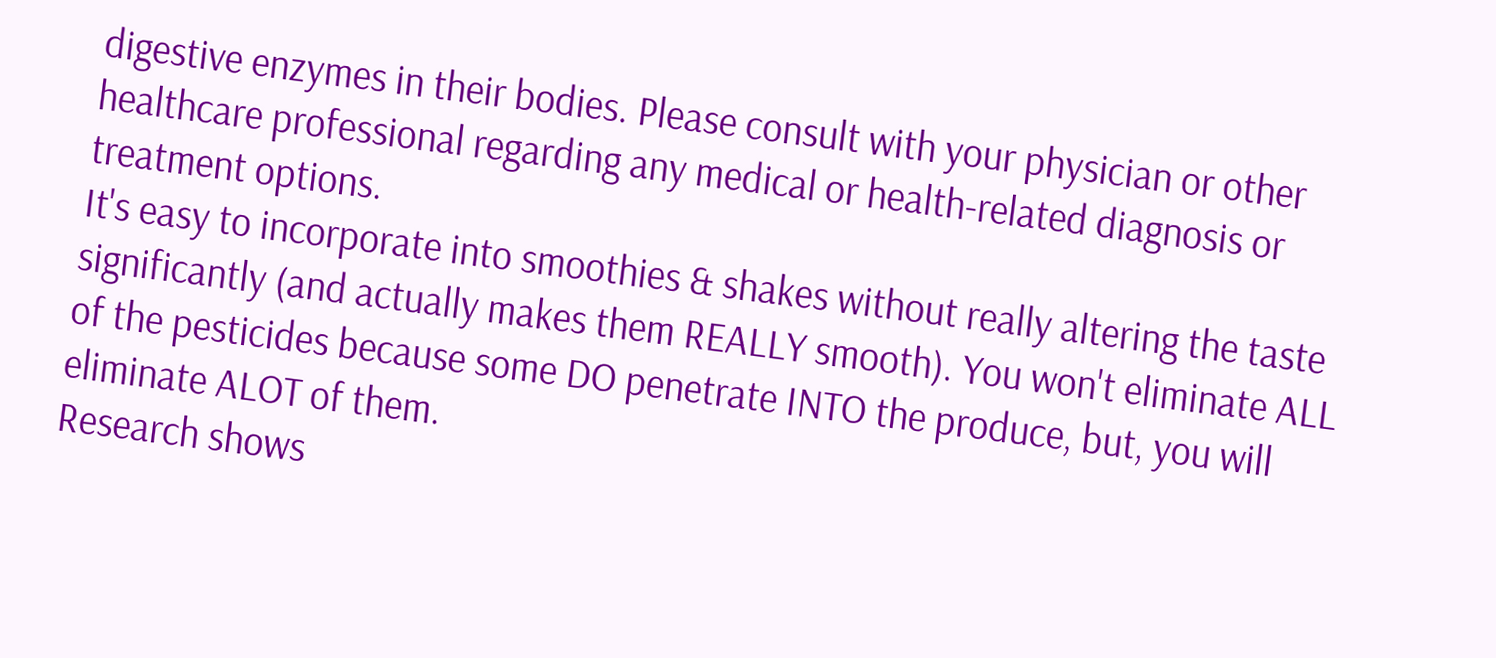digestive enzymes in their bodies. Please consult with your physician or other healthcare professional regarding any medical or health-related diagnosis or treatment options.
It's easy to incorporate into smoothies & shakes without really altering the taste significantly (and actually makes them REALLY smooth). You won't eliminate ALL of the pesticides because some DO penetrate INTO the produce, but, you will eliminate ALOT of them.
Research shows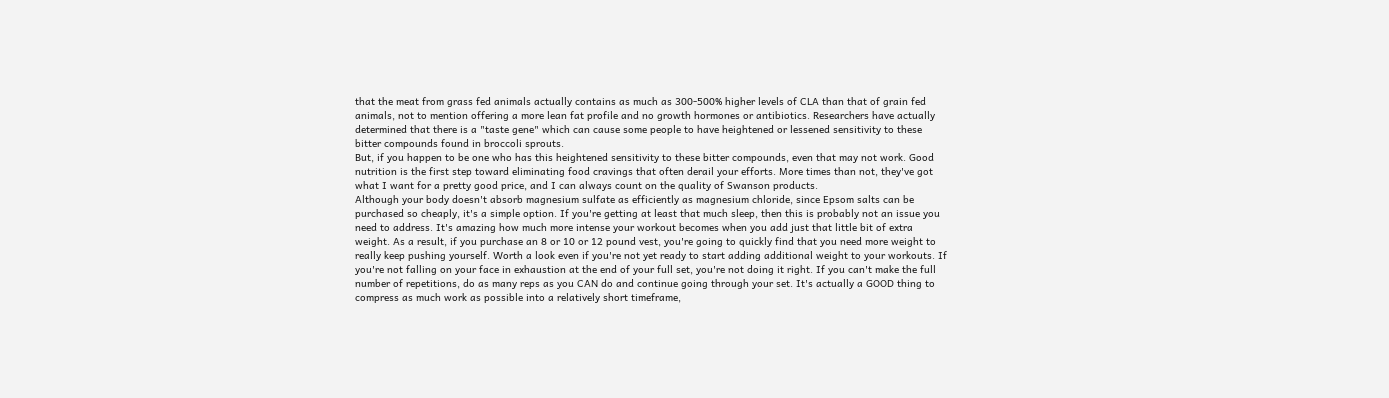that the meat from grass fed animals actually contains as much as 300-500% higher levels of CLA than that of grain fed animals, not to mention offering a more lean fat profile and no growth hormones or antibiotics. Researchers have actually determined that there is a "taste gene" which can cause some people to have heightened or lessened sensitivity to these bitter compounds found in broccoli sprouts.
But, if you happen to be one who has this heightened sensitivity to these bitter compounds, even that may not work. Good nutrition is the first step toward eliminating food cravings that often derail your efforts. More times than not, they've got what I want for a pretty good price, and I can always count on the quality of Swanson products.
Although your body doesn't absorb magnesium sulfate as efficiently as magnesium chloride, since Epsom salts can be purchased so cheaply, it's a simple option. If you're getting at least that much sleep, then this is probably not an issue you need to address. It's amazing how much more intense your workout becomes when you add just that little bit of extra weight. As a result, if you purchase an 8 or 10 or 12 pound vest, you're going to quickly find that you need more weight to really keep pushing yourself. Worth a look even if you're not yet ready to start adding additional weight to your workouts. If you're not falling on your face in exhaustion at the end of your full set, you're not doing it right. If you can't make the full number of repetitions, do as many reps as you CAN do and continue going through your set. It's actually a GOOD thing to compress as much work as possible into a relatively short timeframe,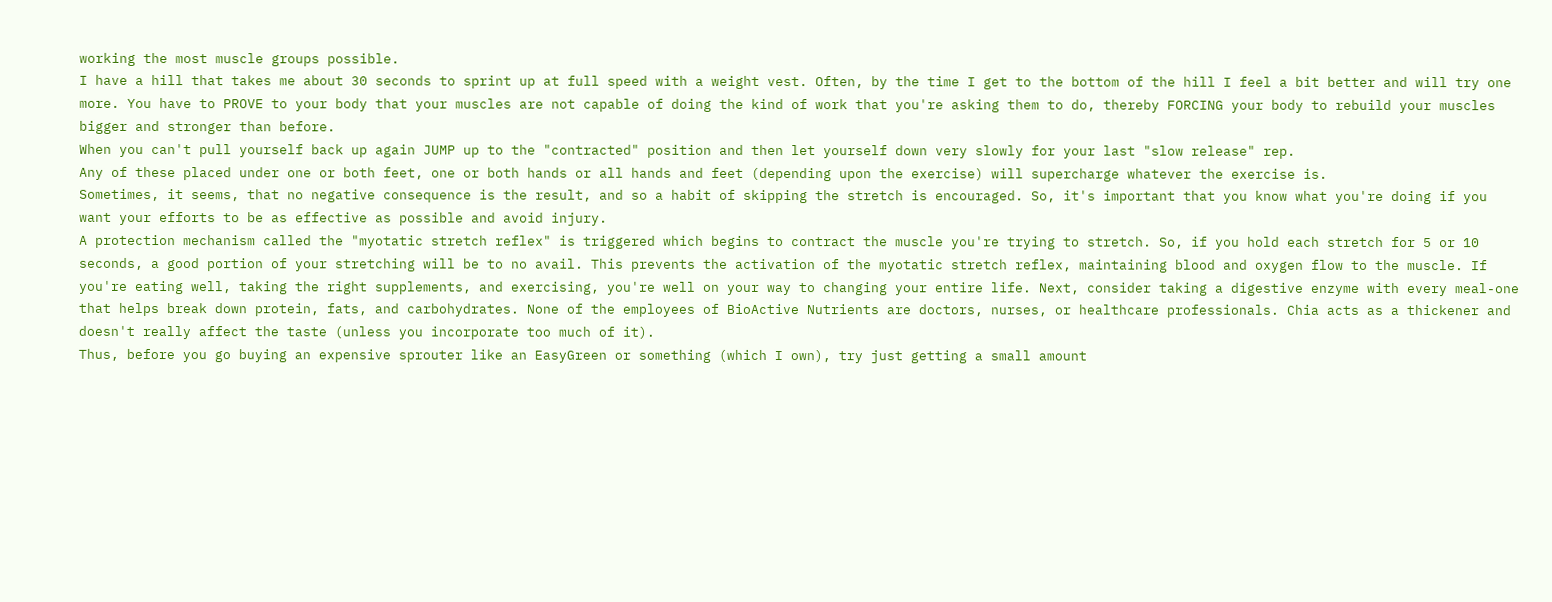working the most muscle groups possible.
I have a hill that takes me about 30 seconds to sprint up at full speed with a weight vest. Often, by the time I get to the bottom of the hill I feel a bit better and will try one more. You have to PROVE to your body that your muscles are not capable of doing the kind of work that you're asking them to do, thereby FORCING your body to rebuild your muscles bigger and stronger than before.
When you can't pull yourself back up again JUMP up to the "contracted" position and then let yourself down very slowly for your last "slow release" rep.
Any of these placed under one or both feet, one or both hands or all hands and feet (depending upon the exercise) will supercharge whatever the exercise is.
Sometimes, it seems, that no negative consequence is the result, and so a habit of skipping the stretch is encouraged. So, it's important that you know what you're doing if you want your efforts to be as effective as possible and avoid injury.
A protection mechanism called the "myotatic stretch reflex" is triggered which begins to contract the muscle you're trying to stretch. So, if you hold each stretch for 5 or 10 seconds, a good portion of your stretching will be to no avail. This prevents the activation of the myotatic stretch reflex, maintaining blood and oxygen flow to the muscle. If you're eating well, taking the right supplements, and exercising, you're well on your way to changing your entire life. Next, consider taking a digestive enzyme with every meal-one that helps break down protein, fats, and carbohydrates. None of the employees of BioActive Nutrients are doctors, nurses, or healthcare professionals. Chia acts as a thickener and doesn't really affect the taste (unless you incorporate too much of it).
Thus, before you go buying an expensive sprouter like an EasyGreen or something (which I own), try just getting a small amount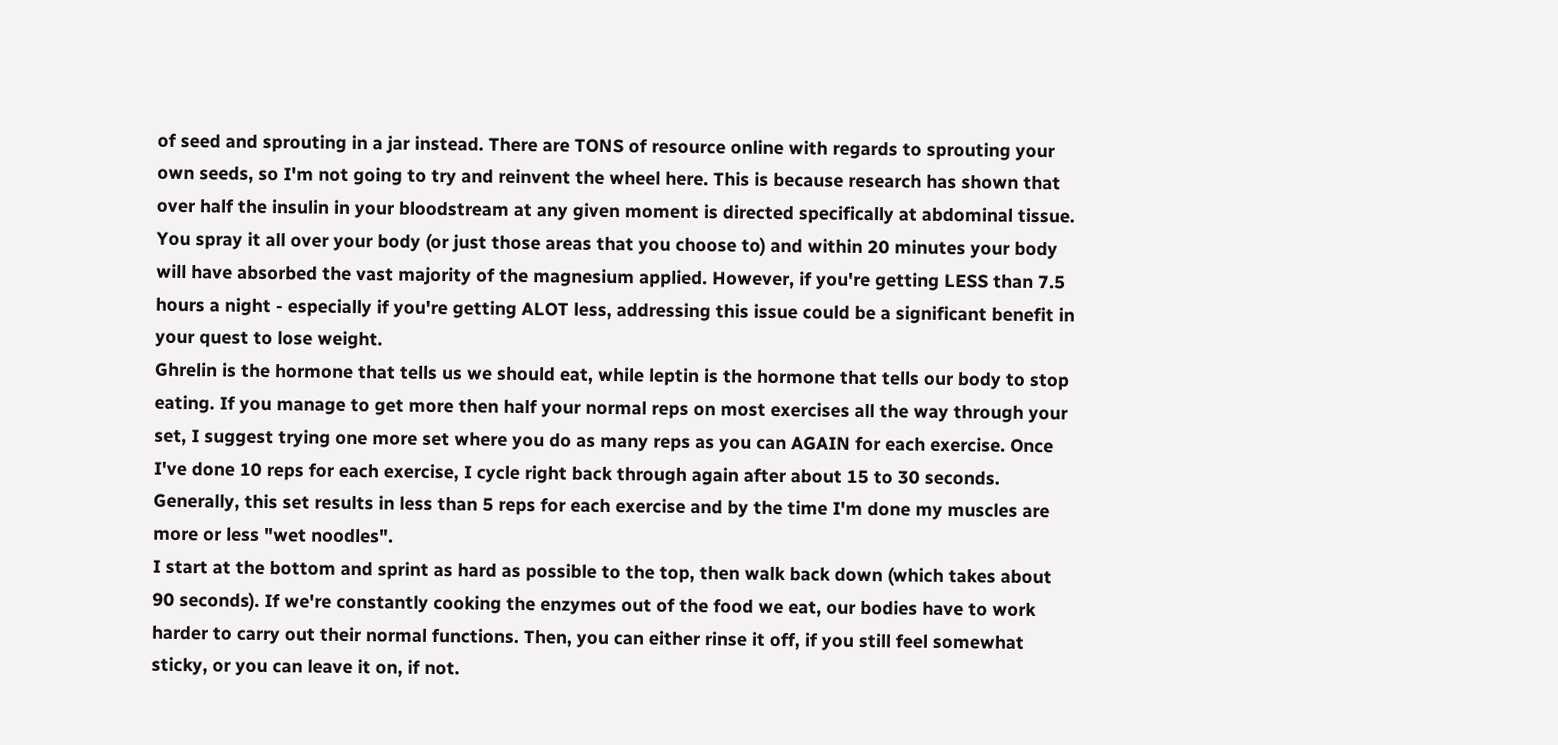of seed and sprouting in a jar instead. There are TONS of resource online with regards to sprouting your own seeds, so I'm not going to try and reinvent the wheel here. This is because research has shown that over half the insulin in your bloodstream at any given moment is directed specifically at abdominal tissue. You spray it all over your body (or just those areas that you choose to) and within 20 minutes your body will have absorbed the vast majority of the magnesium applied. However, if you're getting LESS than 7.5 hours a night - especially if you're getting ALOT less, addressing this issue could be a significant benefit in your quest to lose weight.
Ghrelin is the hormone that tells us we should eat, while leptin is the hormone that tells our body to stop eating. If you manage to get more then half your normal reps on most exercises all the way through your set, I suggest trying one more set where you do as many reps as you can AGAIN for each exercise. Once I've done 10 reps for each exercise, I cycle right back through again after about 15 to 30 seconds. Generally, this set results in less than 5 reps for each exercise and by the time I'm done my muscles are more or less "wet noodles".
I start at the bottom and sprint as hard as possible to the top, then walk back down (which takes about 90 seconds). If we're constantly cooking the enzymes out of the food we eat, our bodies have to work harder to carry out their normal functions. Then, you can either rinse it off, if you still feel somewhat sticky, or you can leave it on, if not.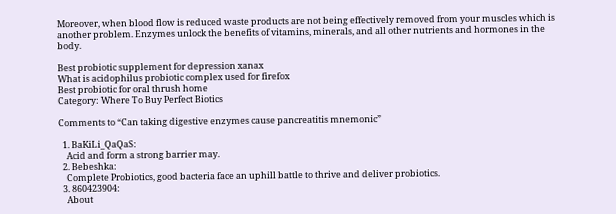Moreover, when blood flow is reduced waste products are not being effectively removed from your muscles which is another problem. Enzymes unlock the benefits of vitamins, minerals, and all other nutrients and hormones in the body.

Best probiotic supplement for depression xanax
What is acidophilus probiotic complex used for firefox
Best probiotic for oral thrush home
Category: Where To Buy Perfect Biotics

Comments to “Can taking digestive enzymes cause pancreatitis mnemonic”

  1. BaKiLi_QaQaS:
    Acid and form a strong barrier may.
  2. Bebeshka:
    Complete Probiotics, good bacteria face an uphill battle to thrive and deliver probiotics.
  3. 860423904:
    About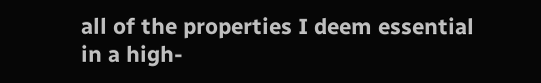all of the properties I deem essential in a high-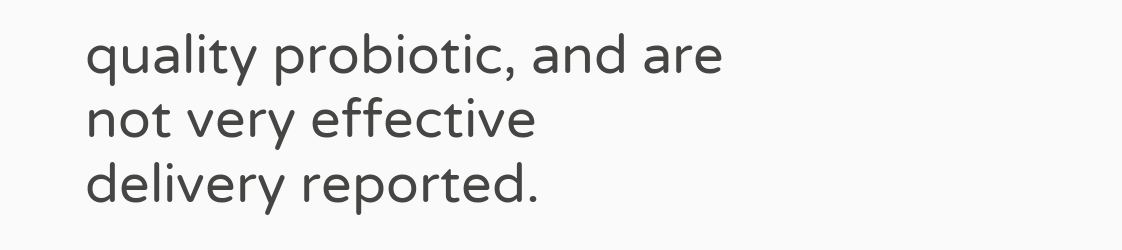quality probiotic, and are not very effective delivery reported.